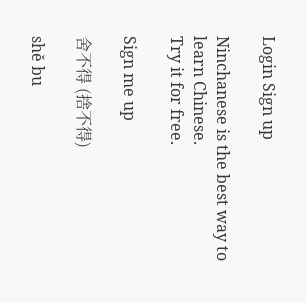Login Sign up

Ninchanese is the best way to learn Chinese.
Try it for free.

Sign me up

舍不得 (捨不得)

shě bu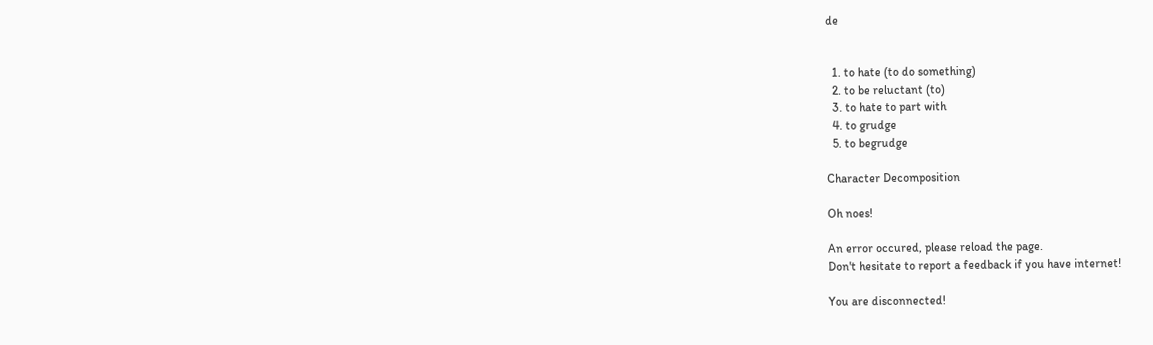de


  1. to hate (to do something)
  2. to be reluctant (to)
  3. to hate to part with
  4. to grudge
  5. to begrudge

Character Decomposition

Oh noes!

An error occured, please reload the page.
Don't hesitate to report a feedback if you have internet!

You are disconnected!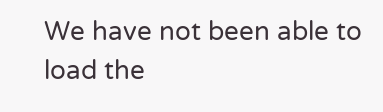We have not been able to load the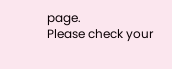page.
Please check your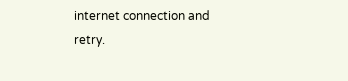internet connection and retry.